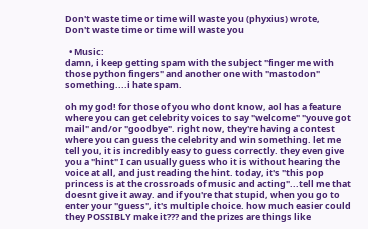Don't waste time or time will waste you (phyxius) wrote,
Don't waste time or time will waste you

  • Music:
damn, i keep getting spam with the subject "finger me with those python fingers" and another one with "mastodon" something....i hate spam.

oh my god! for those of you who dont know, aol has a feature where you can get celebrity voices to say "welcome" "youve got mail" and/or "goodbye". right now, they're having a contest where you can guess the celebrity and win something. let me tell you, it is incredibly easy to guess correctly. they even give you a "hint" I can usually guess who it is without hearing the voice at all, and just reading the hint. today, it's "this pop princess is at the crossroads of music and acting"...tell me that doesnt give it away. and if you're that stupid, when you go to enter your "guess", it's multiple choice. how much easier could they POSSIBLY make it??? and the prizes are things like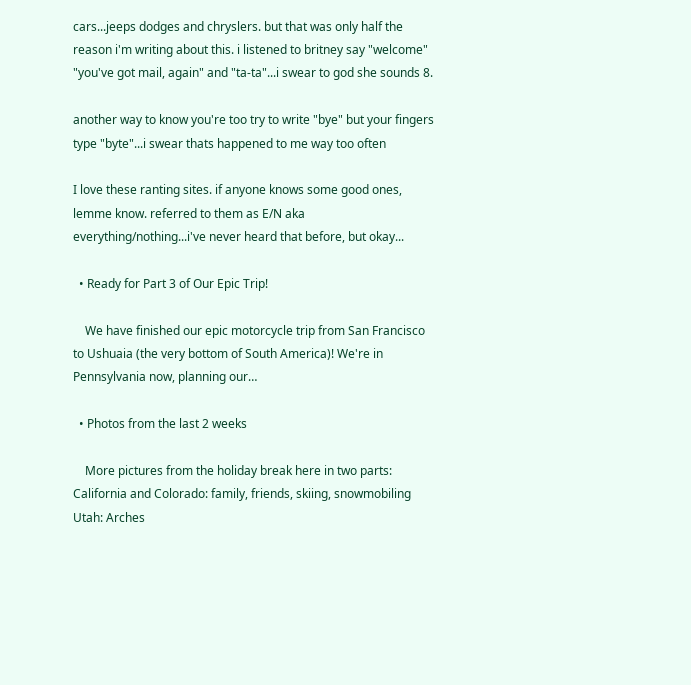cars...jeeps dodges and chryslers. but that was only half the reason i'm writing about this. i listened to britney say "welcome" "you've got mail, again" and "ta-ta"...i swear to god she sounds 8.

another way to know you're too try to write "bye" but your fingers type "byte"...i swear thats happened to me way too often

I love these ranting sites. if anyone knows some good ones, lemme know. referred to them as E/N aka everything/nothing...i've never heard that before, but okay...

  • Ready for Part 3 of Our Epic Trip!

    We have finished our epic motorcycle trip from San Francisco to Ushuaia (the very bottom of South America)! We're in Pennsylvania now, planning our…

  • Photos from the last 2 weeks

    More pictures from the holiday break here in two parts: California and Colorado: family, friends, skiing, snowmobiling Utah: Arches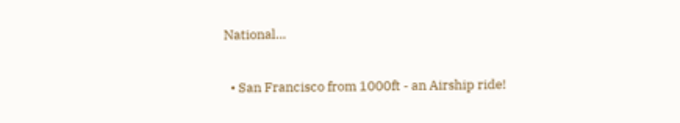National…

  • San Francisco from 1000ft - an Airship ride!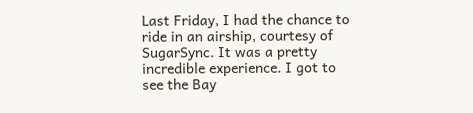Last Friday, I had the chance to ride in an airship, courtesy of SugarSync. It was a pretty incredible experience. I got to see the Bay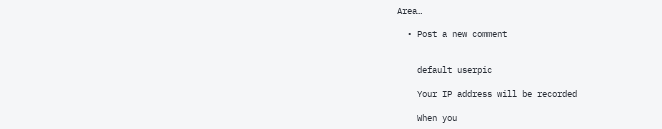Area…

  • Post a new comment


    default userpic

    Your IP address will be recorded

    When you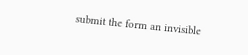submit the form an invisible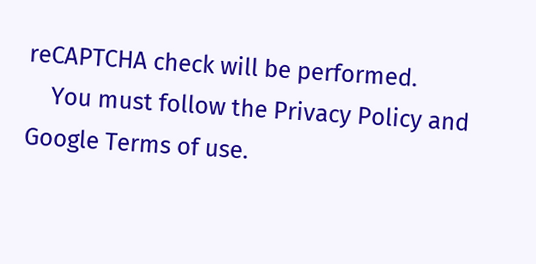reCAPTCHA check will be performed.
    You must follow the Privacy Policy and Google Terms of use.